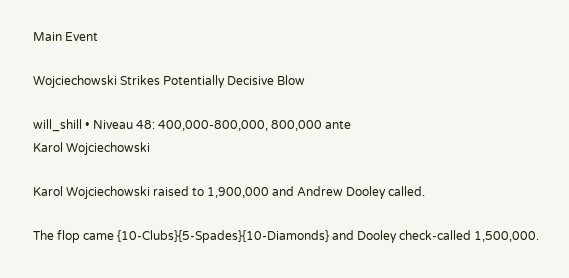Main Event

Wojciechowski Strikes Potentially Decisive Blow

will_shill • Niveau 48: 400,000-800,000, 800,000 ante
Karol Wojciechowski

Karol Wojciechowski raised to 1,900,000 and Andrew Dooley called.

The flop came {10-Clubs}{5-Spades}{10-Diamonds} and Dooley check-called 1,500,000.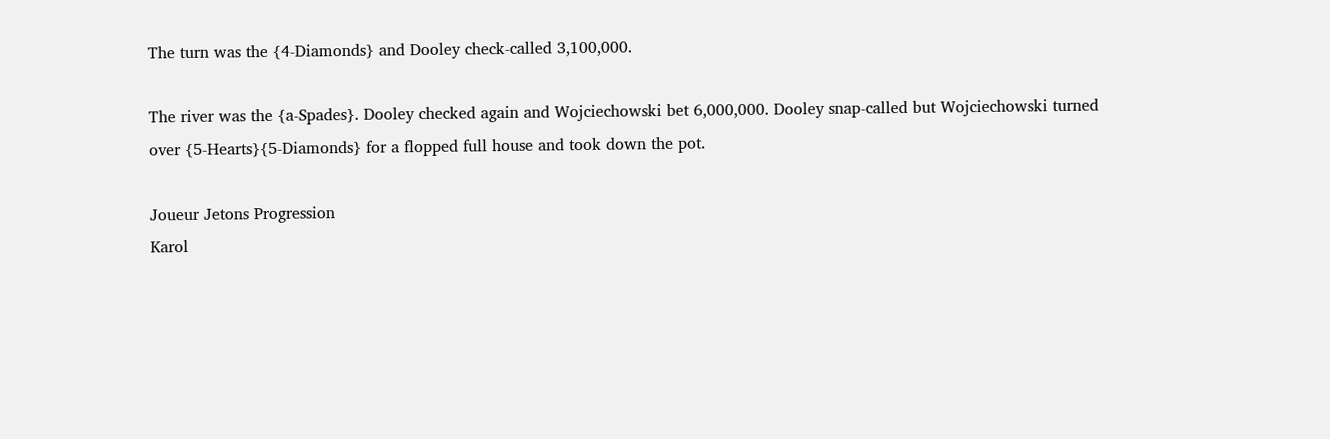The turn was the {4-Diamonds} and Dooley check-called 3,100,000.

The river was the {a-Spades}. Dooley checked again and Wojciechowski bet 6,000,000. Dooley snap-called but Wojciechowski turned over {5-Hearts}{5-Diamonds} for a flopped full house and took down the pot.

Joueur Jetons Progression
Karol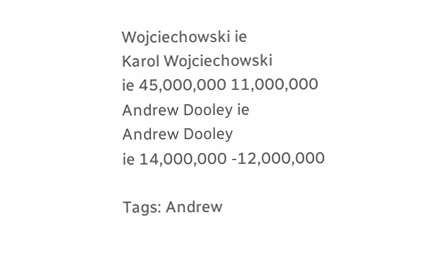Wojciechowski ie
Karol Wojciechowski
ie 45,000,000 11,000,000
Andrew Dooley ie
Andrew Dooley
ie 14,000,000 -12,000,000

Tags: Andrew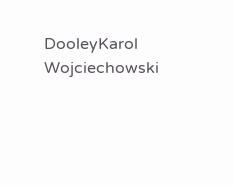DooleyKarol Wojciechowski